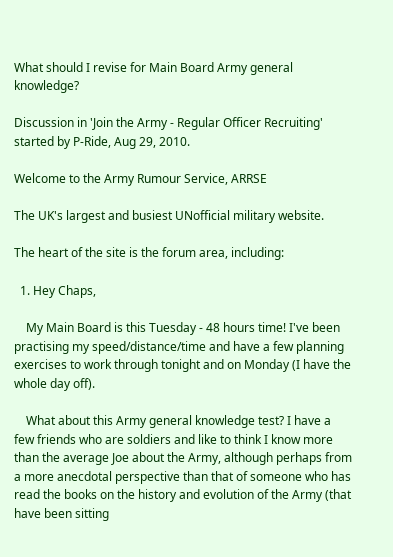What should I revise for Main Board Army general knowledge?

Discussion in 'Join the Army - Regular Officer Recruiting' started by P-Ride, Aug 29, 2010.

Welcome to the Army Rumour Service, ARRSE

The UK's largest and busiest UNofficial military website.

The heart of the site is the forum area, including:

  1. Hey Chaps,

    My Main Board is this Tuesday - 48 hours time! I've been practising my speed/distance/time and have a few planning exercises to work through tonight and on Monday (I have the whole day off).

    What about this Army general knowledge test? I have a few friends who are soldiers and like to think I know more than the average Joe about the Army, although perhaps from a more anecdotal perspective than that of someone who has read the books on the history and evolution of the Army (that have been sitting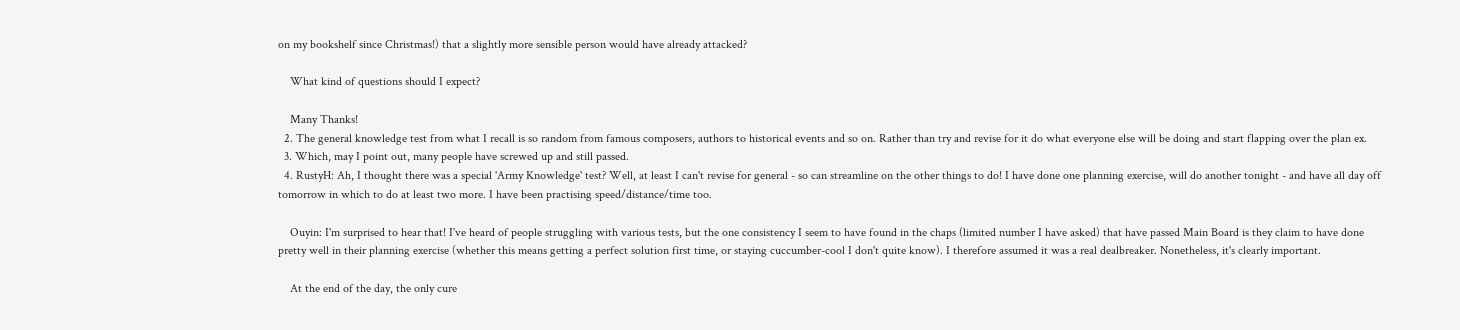on my bookshelf since Christmas!) that a slightly more sensible person would have already attacked?

    What kind of questions should I expect?

    Many Thanks!
  2. The general knowledge test from what I recall is so random from famous composers, authors to historical events and so on. Rather than try and revise for it do what everyone else will be doing and start flapping over the plan ex.
  3. Which, may I point out, many people have screwed up and still passed.
  4. RustyH: Ah, I thought there was a special 'Army Knowledge' test? Well, at least I can't revise for general - so can streamline on the other things to do! I have done one planning exercise, will do another tonight - and have all day off tomorrow in which to do at least two more. I have been practising speed/distance/time too.

    Ouyin: I'm surprised to hear that! I've heard of people struggling with various tests, but the one consistency I seem to have found in the chaps (limited number I have asked) that have passed Main Board is they claim to have done pretty well in their planning exercise (whether this means getting a perfect solution first time, or staying cuccumber-cool I don't quite know). I therefore assumed it was a real dealbreaker. Nonetheless, it's clearly important.

    At the end of the day, the only cure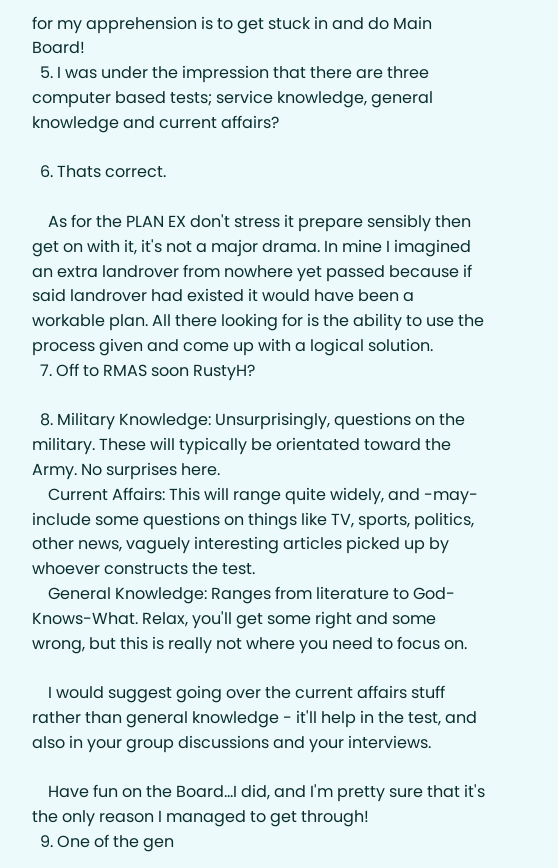for my apprehension is to get stuck in and do Main Board!
  5. I was under the impression that there are three computer based tests; service knowledge, general knowledge and current affairs?

  6. Thats correct.

    As for the PLAN EX don't stress it prepare sensibly then get on with it, it's not a major drama. In mine I imagined an extra landrover from nowhere yet passed because if said landrover had existed it would have been a workable plan. All there looking for is the ability to use the process given and come up with a logical solution.
  7. Off to RMAS soon RustyH?

  8. Military Knowledge: Unsurprisingly, questions on the military. These will typically be orientated toward the Army. No surprises here.
    Current Affairs: This will range quite widely, and -may- include some questions on things like TV, sports, politics, other news, vaguely interesting articles picked up by whoever constructs the test.
    General Knowledge: Ranges from literature to God-Knows-What. Relax, you'll get some right and some wrong, but this is really not where you need to focus on.

    I would suggest going over the current affairs stuff rather than general knowledge - it'll help in the test, and also in your group discussions and your interviews.

    Have fun on the Board...I did, and I'm pretty sure that it's the only reason I managed to get through!
  9. One of the gen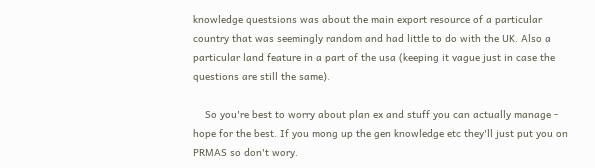knowledge questsions was about the main export resource of a particular country that was seemingly random and had little to do with the UK. Also a particular land feature in a part of the usa (keeping it vague just in case the questions are still the same).

    So you're best to worry about plan ex and stuff you can actually manage - hope for the best. If you mong up the gen knowledge etc they'll just put you on PRMAS so don't wory.